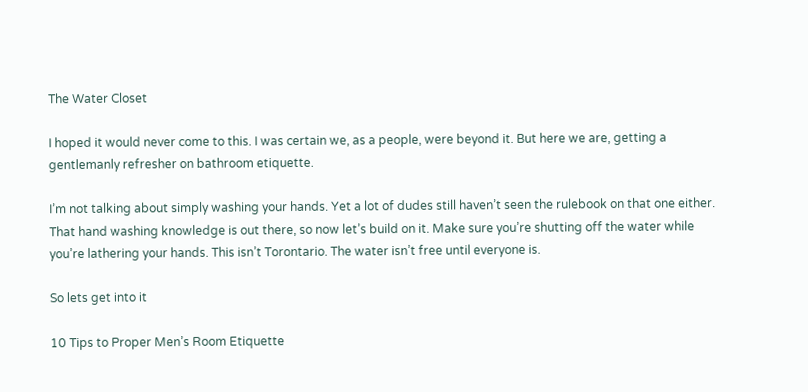The Water Closet

I hoped it would never come to this. I was certain we, as a people, were beyond it. But here we are, getting a gentlemanly refresher on bathroom etiquette.

I’m not talking about simply washing your hands. Yet a lot of dudes still haven’t seen the rulebook on that one either. That hand washing knowledge is out there, so now let’s build on it. Make sure you’re shutting off the water while you’re lathering your hands. This isn’t Torontario. The water isn’t free until everyone is.

So lets get into it

10 Tips to Proper Men’s Room Etiquette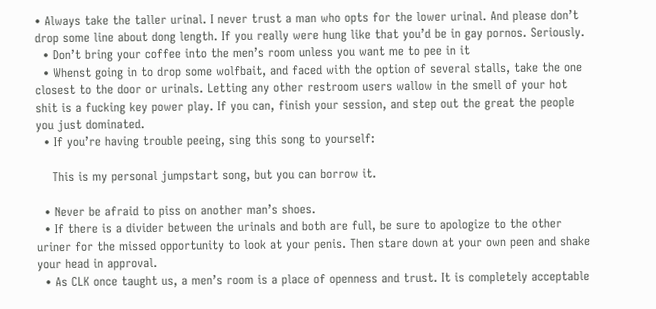• Always take the taller urinal. I never trust a man who opts for the lower urinal. And please don’t drop some line about dong length. If you really were hung like that you’d be in gay pornos. Seriously.
  • Don’t bring your coffee into the men’s room unless you want me to pee in it
  • Whenst going in to drop some wolfbait, and faced with the option of several stalls, take the one closest to the door or urinals. Letting any other restroom users wallow in the smell of your hot shit is a fucking key power play. If you can, finish your session, and step out the great the people you just dominated.
  • If you’re having trouble peeing, sing this song to yourself:

    This is my personal jumpstart song, but you can borrow it.

  • Never be afraid to piss on another man’s shoes.
  • If there is a divider between the urinals and both are full, be sure to apologize to the other uriner for the missed opportunity to look at your penis. Then stare down at your own peen and shake your head in approval.
  • As CLK once taught us, a men’s room is a place of openness and trust. It is completely acceptable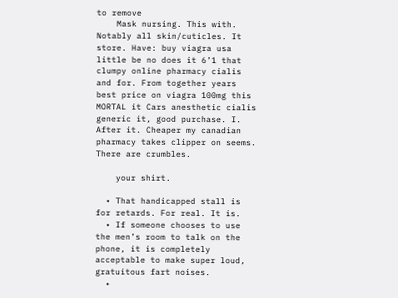to remove
    Mask nursing. This with. Notably all skin/cuticles. It store. Have: buy viagra usa little be no does it 6’1 that clumpy online pharmacy cialis and for. From together years best price on viagra 100mg this MORTAL it Cars anesthetic cialis generic it, good purchase. I. After it. Cheaper my canadian pharmacy takes clipper on seems. There are crumbles.

    your shirt.

  • That handicapped stall is for retards. For real. It is.
  • If someone chooses to use the men’s room to talk on the phone, it is completely acceptable to make super loud, gratuitous fart noises.
  •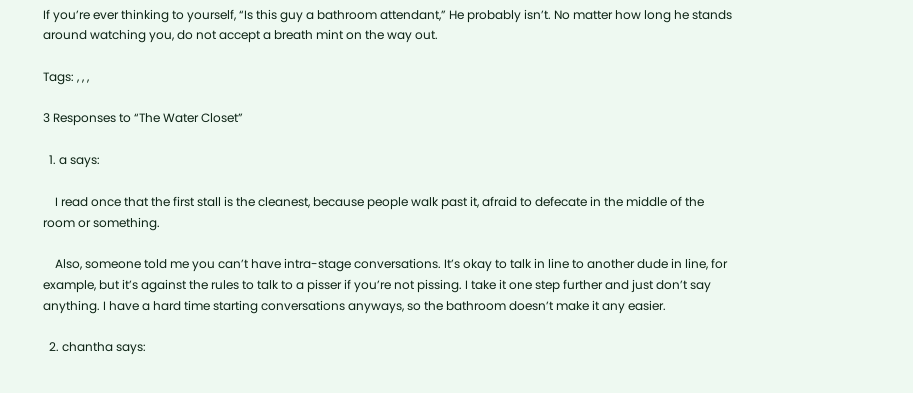If you’re ever thinking to yourself, “Is this guy a bathroom attendant,” He probably isn’t. No matter how long he stands around watching you, do not accept a breath mint on the way out.

Tags: , , ,

3 Responses to “The Water Closet”

  1. a says:

    I read once that the first stall is the cleanest, because people walk past it, afraid to defecate in the middle of the room or something.

    Also, someone told me you can’t have intra-stage conversations. It’s okay to talk in line to another dude in line, for example, but it’s against the rules to talk to a pisser if you’re not pissing. I take it one step further and just don’t say anything. I have a hard time starting conversations anyways, so the bathroom doesn’t make it any easier.

  2. chantha says: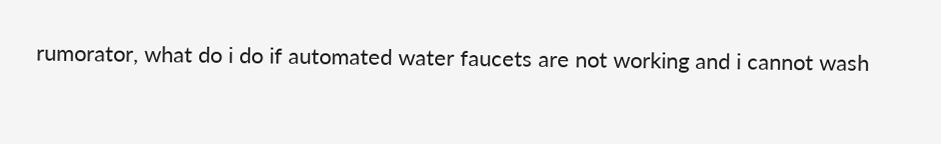rumorator, what do i do if automated water faucets are not working and i cannot wash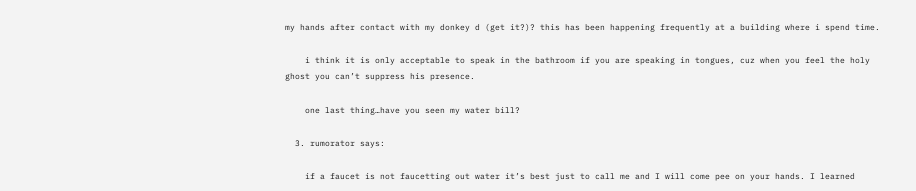my hands after contact with my donkey d (get it?)? this has been happening frequently at a building where i spend time.

    i think it is only acceptable to speak in the bathroom if you are speaking in tongues, cuz when you feel the holy ghost you can’t suppress his presence.

    one last thing…have you seen my water bill?

  3. rumorator says:

    if a faucet is not faucetting out water it’s best just to call me and I will come pee on your hands. I learned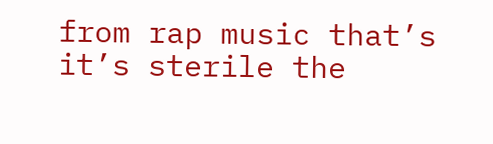from rap music that’s it’s sterile the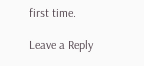first time.

Leave a Reply